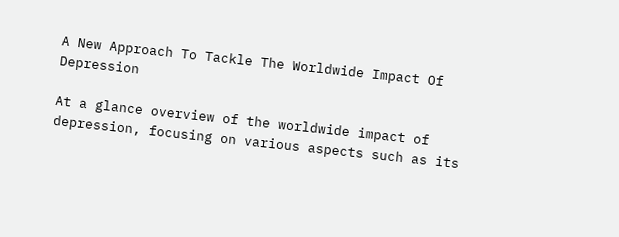A New Approach To Tackle The Worldwide Impact Of Depression

At a glance overview of the worldwide impact of depression, focusing on various aspects such as its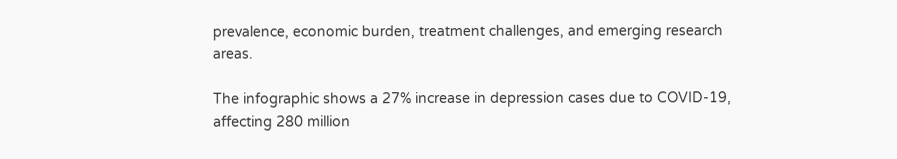prevalence, economic burden, treatment challenges, and emerging research areas.

The infographic shows a 27% increase in depression cases due to COVID-19, affecting 280 million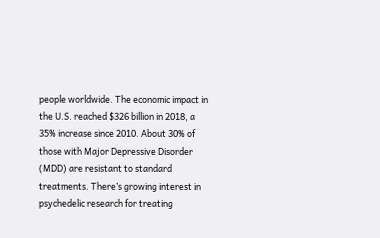people worldwide. The economic impact in the U.S. reached $326 billion in 2018, a 35% increase since 2010. About 30% of those with Major Depressive Disorder (MDD) are resistant to standard treatments. There’s growing interest in psychedelic research for treating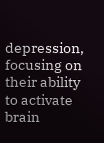depression, focusing on their ability to activate brain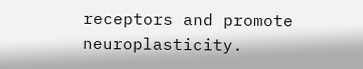receptors and promote neuroplasticity.